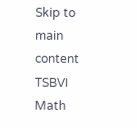Skip to main content TSBVI Math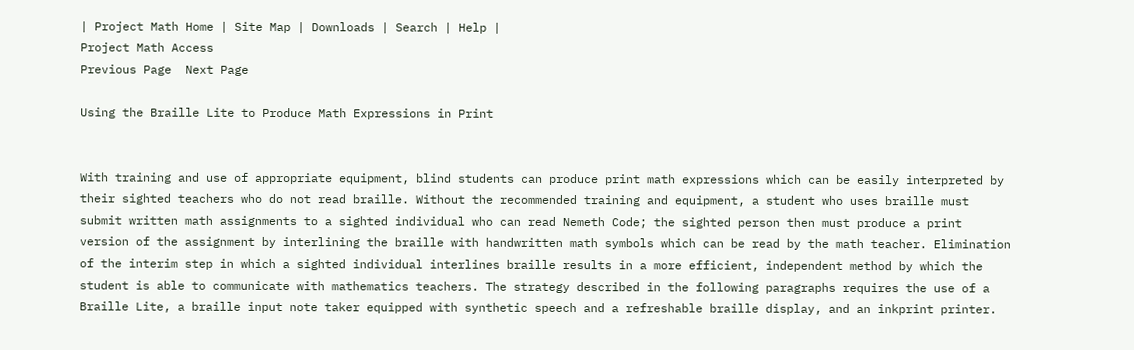| Project Math Home | Site Map | Downloads | Search | Help |
Project Math Access
Previous Page  Next Page

Using the Braille Lite to Produce Math Expressions in Print


With training and use of appropriate equipment, blind students can produce print math expressions which can be easily interpreted by their sighted teachers who do not read braille. Without the recommended training and equipment, a student who uses braille must submit written math assignments to a sighted individual who can read Nemeth Code; the sighted person then must produce a print version of the assignment by interlining the braille with handwritten math symbols which can be read by the math teacher. Elimination of the interim step in which a sighted individual interlines braille results in a more efficient, independent method by which the student is able to communicate with mathematics teachers. The strategy described in the following paragraphs requires the use of a Braille Lite, a braille input note taker equipped with synthetic speech and a refreshable braille display, and an inkprint printer.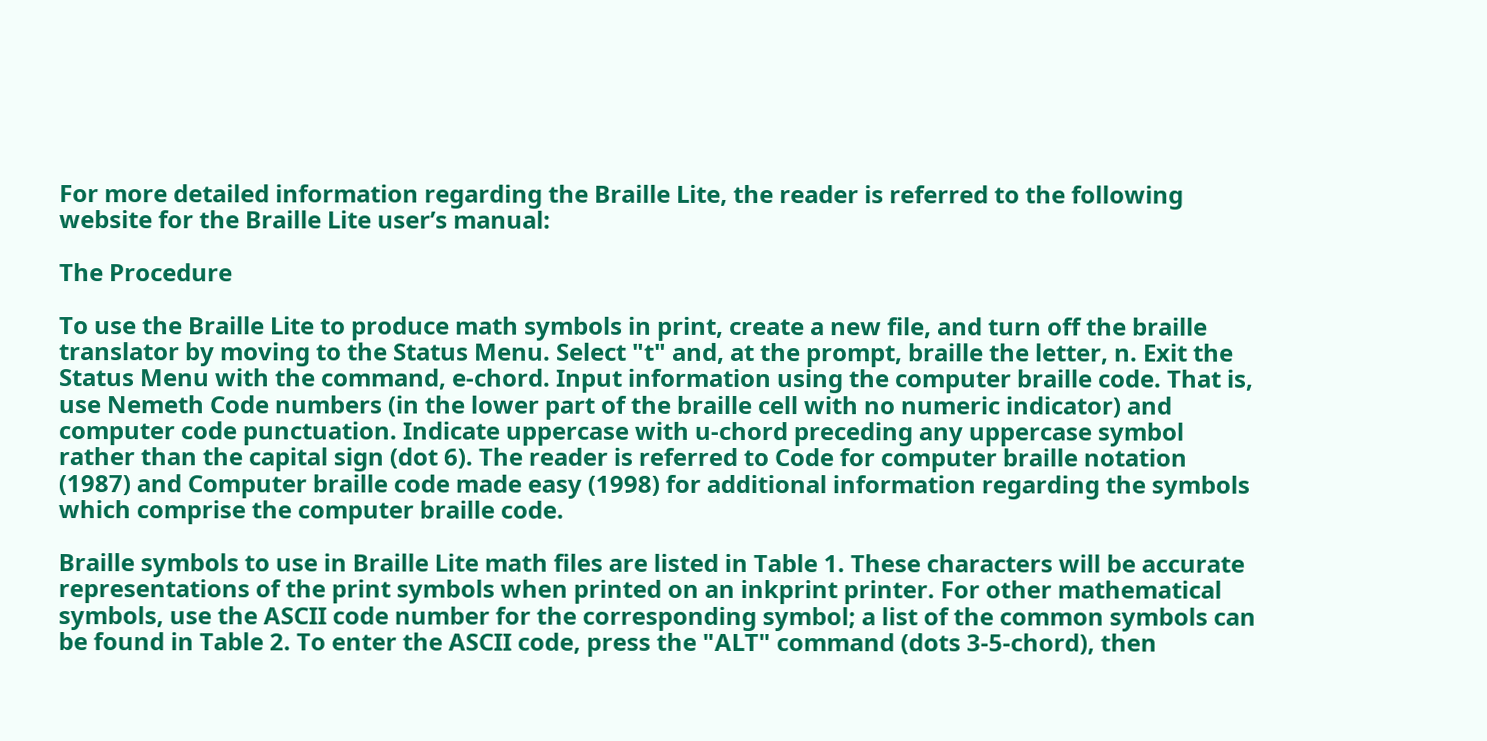For more detailed information regarding the Braille Lite, the reader is referred to the following website for the Braille Lite user’s manual:

The Procedure

To use the Braille Lite to produce math symbols in print, create a new file, and turn off the braille translator by moving to the Status Menu. Select "t" and, at the prompt, braille the letter, n. Exit the Status Menu with the command, e-chord. Input information using the computer braille code. That is, use Nemeth Code numbers (in the lower part of the braille cell with no numeric indicator) and computer code punctuation. Indicate uppercase with u-chord preceding any uppercase symbol rather than the capital sign (dot 6). The reader is referred to Code for computer braille notation (1987) and Computer braille code made easy (1998) for additional information regarding the symbols which comprise the computer braille code.

Braille symbols to use in Braille Lite math files are listed in Table 1. These characters will be accurate representations of the print symbols when printed on an inkprint printer. For other mathematical symbols, use the ASCII code number for the corresponding symbol; a list of the common symbols can be found in Table 2. To enter the ASCII code, press the "ALT" command (dots 3-5-chord), then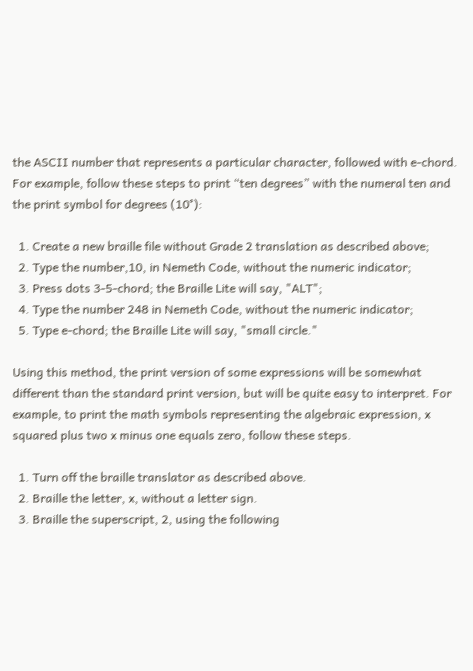the ASCII number that represents a particular character, followed with e-chord. For example, follow these steps to print “ten degrees” with the numeral ten and the print symbol for degrees (10°):

  1. Create a new braille file without Grade 2 translation as described above;
  2. Type the number,10, in Nemeth Code, without the numeric indicator;
  3. Press dots 3-5-chord; the Braille Lite will say, "ALT";
  4. Type the number 248 in Nemeth Code, without the numeric indicator;
  5. Type e-chord; the Braille Lite will say, "small circle."

Using this method, the print version of some expressions will be somewhat different than the standard print version, but will be quite easy to interpret. For example, to print the math symbols representing the algebraic expression, x squared plus two x minus one equals zero, follow these steps.

  1. Turn off the braille translator as described above.
  2. Braille the letter, x, without a letter sign.
  3. Braille the superscript, 2, using the following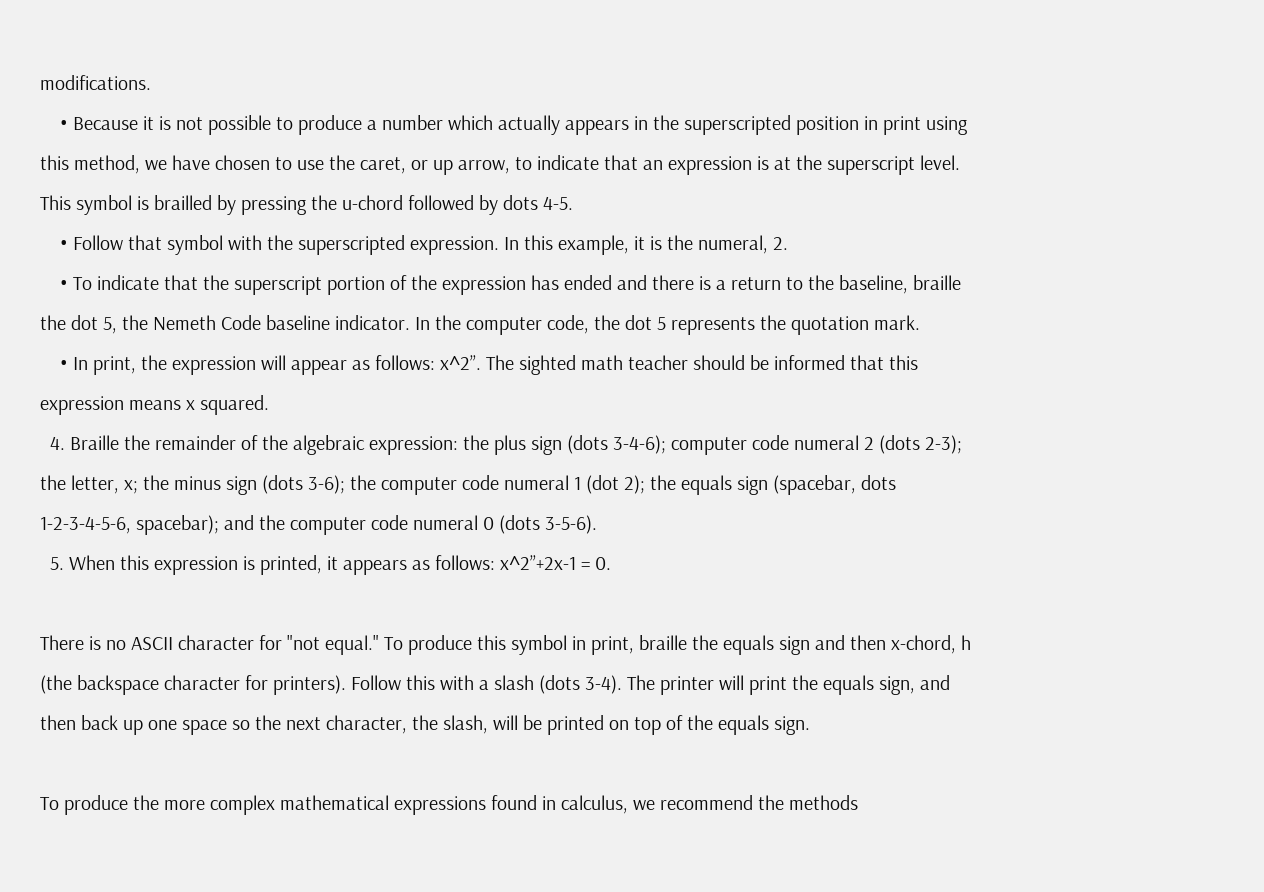modifications.
    • Because it is not possible to produce a number which actually appears in the superscripted position in print using this method, we have chosen to use the caret, or up arrow, to indicate that an expression is at the superscript level. This symbol is brailled by pressing the u-chord followed by dots 4-5.
    • Follow that symbol with the superscripted expression. In this example, it is the numeral, 2.
    • To indicate that the superscript portion of the expression has ended and there is a return to the baseline, braille the dot 5, the Nemeth Code baseline indicator. In the computer code, the dot 5 represents the quotation mark.
    • In print, the expression will appear as follows: x^2”. The sighted math teacher should be informed that this expression means x squared.
  4. Braille the remainder of the algebraic expression: the plus sign (dots 3-4-6); computer code numeral 2 (dots 2-3); the letter, x; the minus sign (dots 3-6); the computer code numeral 1 (dot 2); the equals sign (spacebar, dots 1-2-3-4-5-6, spacebar); and the computer code numeral 0 (dots 3-5-6).
  5. When this expression is printed, it appears as follows: x^2”+2x-1 = 0.

There is no ASCII character for "not equal." To produce this symbol in print, braille the equals sign and then x-chord, h (the backspace character for printers). Follow this with a slash (dots 3-4). The printer will print the equals sign, and then back up one space so the next character, the slash, will be printed on top of the equals sign.

To produce the more complex mathematical expressions found in calculus, we recommend the methods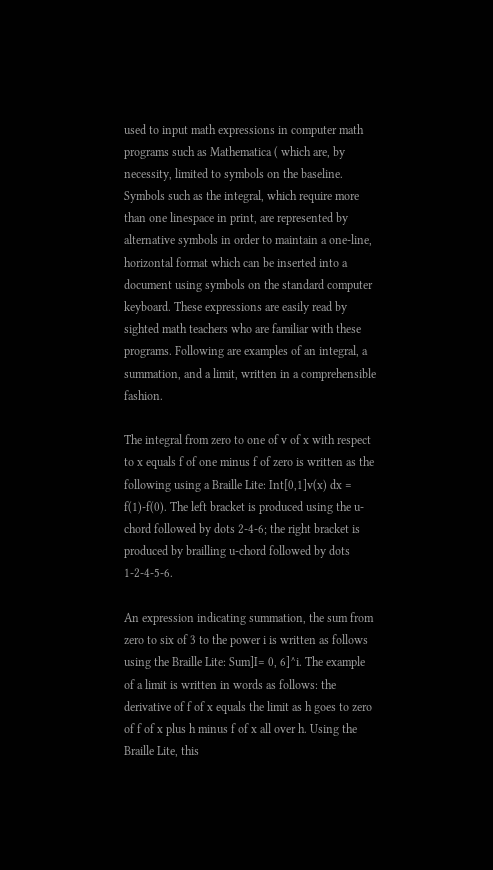used to input math expressions in computer math programs such as Mathematica ( which are, by necessity, limited to symbols on the baseline. Symbols such as the integral, which require more than one linespace in print, are represented by alternative symbols in order to maintain a one-line, horizontal format which can be inserted into a document using symbols on the standard computer keyboard. These expressions are easily read by sighted math teachers who are familiar with these programs. Following are examples of an integral, a summation, and a limit, written in a comprehensible fashion.

The integral from zero to one of v of x with respect to x equals f of one minus f of zero is written as the following using a Braille Lite: Int[0,1]v(x) dx = f(1)-f(0). The left bracket is produced using the u-chord followed by dots 2-4-6; the right bracket is produced by brailling u-chord followed by dots 1-2-4-5-6.

An expression indicating summation, the sum from zero to six of 3 to the power i is written as follows using the Braille Lite: Sum]I= 0, 6]^i. The example of a limit is written in words as follows: the derivative of f of x equals the limit as h goes to zero of f of x plus h minus f of x all over h. Using the Braille Lite, this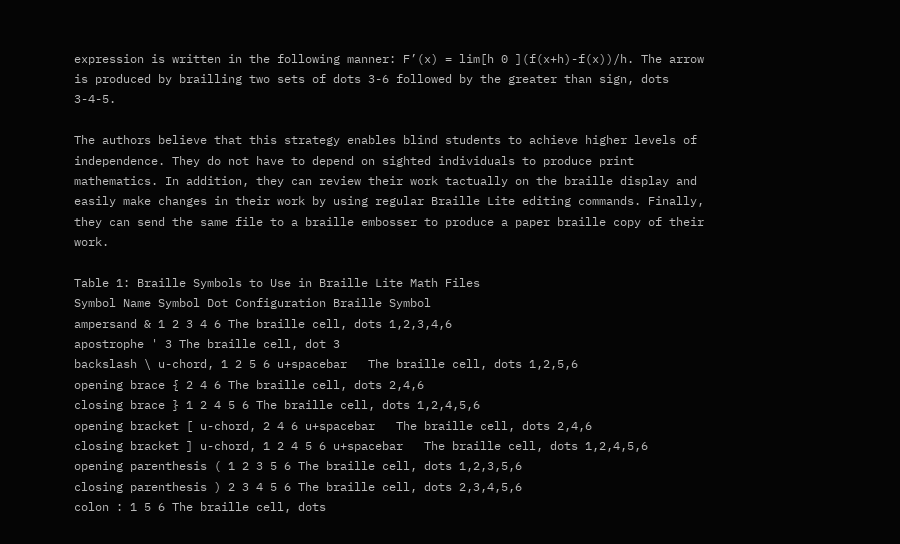expression is written in the following manner: F’(x) = lim[h 0 ](f(x+h)-f(x))/h. The arrow is produced by brailling two sets of dots 3-6 followed by the greater than sign, dots 3-4-5.

The authors believe that this strategy enables blind students to achieve higher levels of independence. They do not have to depend on sighted individuals to produce print mathematics. In addition, they can review their work tactually on the braille display and easily make changes in their work by using regular Braille Lite editing commands. Finally, they can send the same file to a braille embosser to produce a paper braille copy of their work.

Table 1: Braille Symbols to Use in Braille Lite Math Files
Symbol Name Symbol Dot Configuration Braille Symbol
ampersand & 1 2 3 4 6 The braille cell, dots 1,2,3,4,6
apostrophe ' 3 The braille cell, dot 3
backslash \ u-chord, 1 2 5 6 u+spacebar   The braille cell, dots 1,2,5,6
opening brace { 2 4 6 The braille cell, dots 2,4,6
closing brace } 1 2 4 5 6 The braille cell, dots 1,2,4,5,6
opening bracket [ u-chord, 2 4 6 u+spacebar   The braille cell, dots 2,4,6
closing bracket ] u-chord, 1 2 4 5 6 u+spacebar   The braille cell, dots 1,2,4,5,6
opening parenthesis ( 1 2 3 5 6 The braille cell, dots 1,2,3,5,6
closing parenthesis ) 2 3 4 5 6 The braille cell, dots 2,3,4,5,6
colon : 1 5 6 The braille cell, dots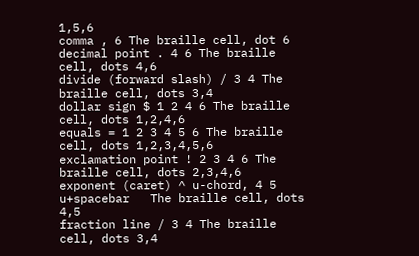1,5,6
comma , 6 The braille cell, dot 6
decimal point . 4 6 The braille cell, dots 4,6
divide (forward slash) / 3 4 The braille cell, dots 3,4
dollar sign $ 1 2 4 6 The braille cell, dots 1,2,4,6
equals = 1 2 3 4 5 6 The braille cell, dots 1,2,3,4,5,6
exclamation point ! 2 3 4 6 The braille cell, dots 2,3,4,6
exponent (caret) ^ u-chord, 4 5 u+spacebar   The braille cell, dots 4,5
fraction line / 3 4 The braille cell, dots 3,4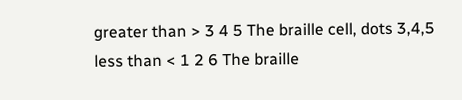greater than > 3 4 5 The braille cell, dots 3,4,5
less than < 1 2 6 The braille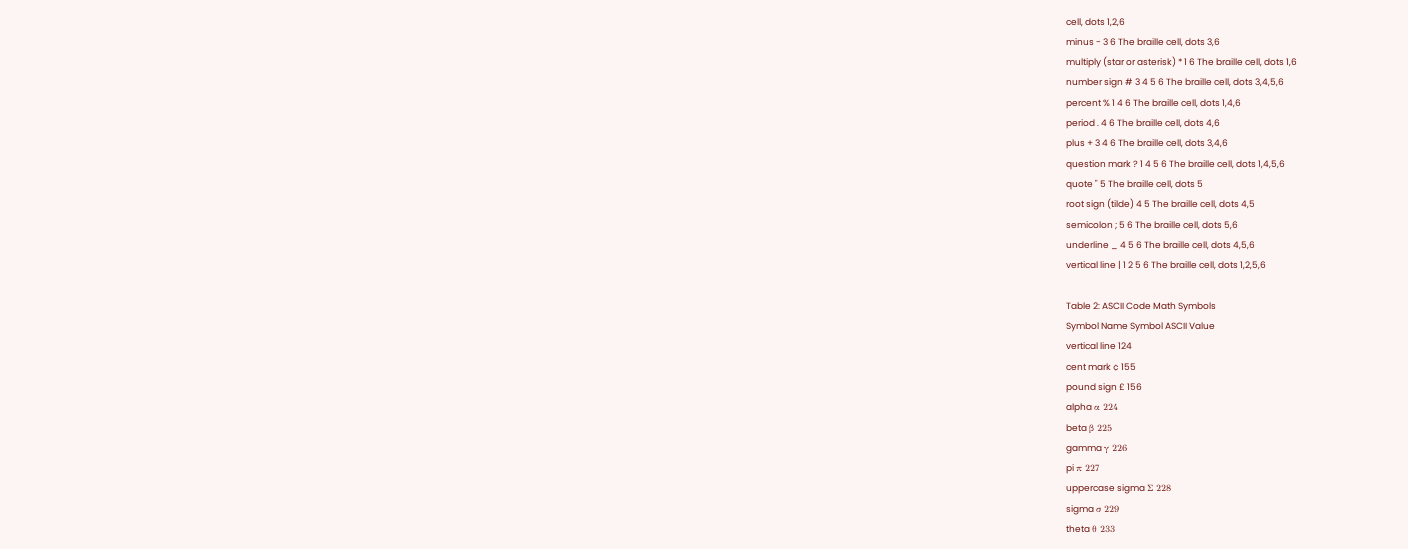cell, dots 1,2,6
minus - 3 6 The braille cell, dots 3,6
multiply (star or asterisk) * 1 6 The braille cell, dots 1,6
number sign # 3 4 5 6 The braille cell, dots 3,4,5,6
percent % 1 4 6 The braille cell, dots 1,4,6
period . 4 6 The braille cell, dots 4,6
plus + 3 4 6 The braille cell, dots 3,4,6
question mark ? 1 4 5 6 The braille cell, dots 1,4,5,6
quote " 5 The braille cell, dots 5
root sign (tilde) 4 5 The braille cell, dots 4,5
semicolon ; 5 6 The braille cell, dots 5,6
underline _ 4 5 6 The braille cell, dots 4,5,6
vertical line | 1 2 5 6 The braille cell, dots 1,2,5,6

Table 2: ASCII Code Math Symbols
Symbol Name Symbol ASCII Value
vertical line 124
cent mark ¢ 155
pound sign £ 156
alpha α 224
beta β 225
gamma γ 226
pi π 227
uppercase sigma Σ 228
sigma σ 229
theta θ 233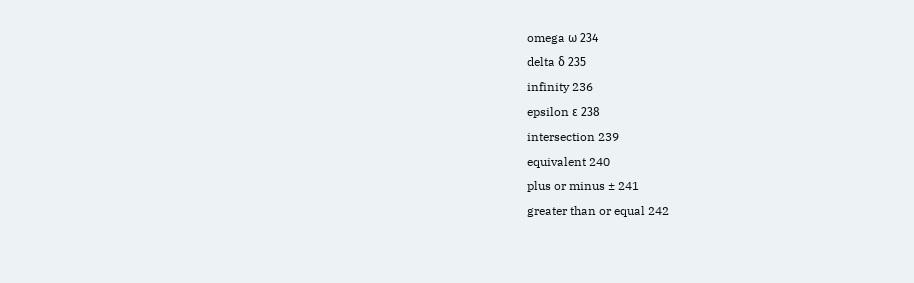omega ω 234
delta δ 235
infinity 236
epsilon ε 238
intersection 239
equivalent 240
plus or minus ± 241
greater than or equal 242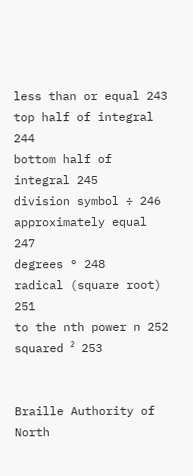less than or equal 243
top half of integral 244
bottom half of integral 245
division symbol ÷ 246
approximately equal 247
degrees ° 248
radical (square root) 251
to the nth power n 252
squared ² 253


Braille Authority of North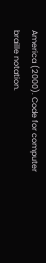America (2000). Code for computer braille notation.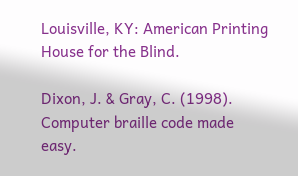Louisville, KY: American Printing House for the Blind.

Dixon, J. & Gray, C. (1998). Computer braille code made easy.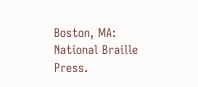Boston, MA: National Braille Press.